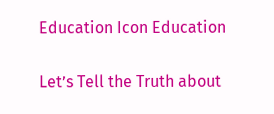Education Icon Education

Let’s Tell the Truth about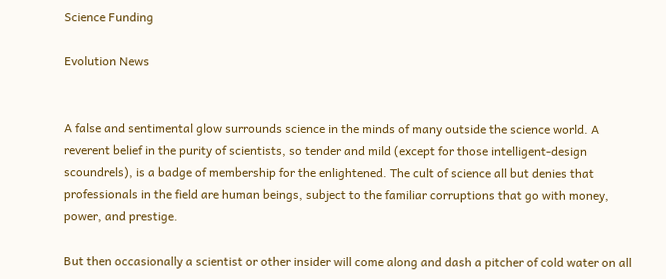Science Funding

Evolution News


A false and sentimental glow surrounds science in the minds of many outside the science world. A reverent belief in the purity of scientists, so tender and mild (except for those intelligent-design scoundrels), is a badge of membership for the enlightened. The cult of science all but denies that professionals in the field are human beings, subject to the familiar corruptions that go with money, power, and prestige.

But then occasionally a scientist or other insider will come along and dash a pitcher of cold water on all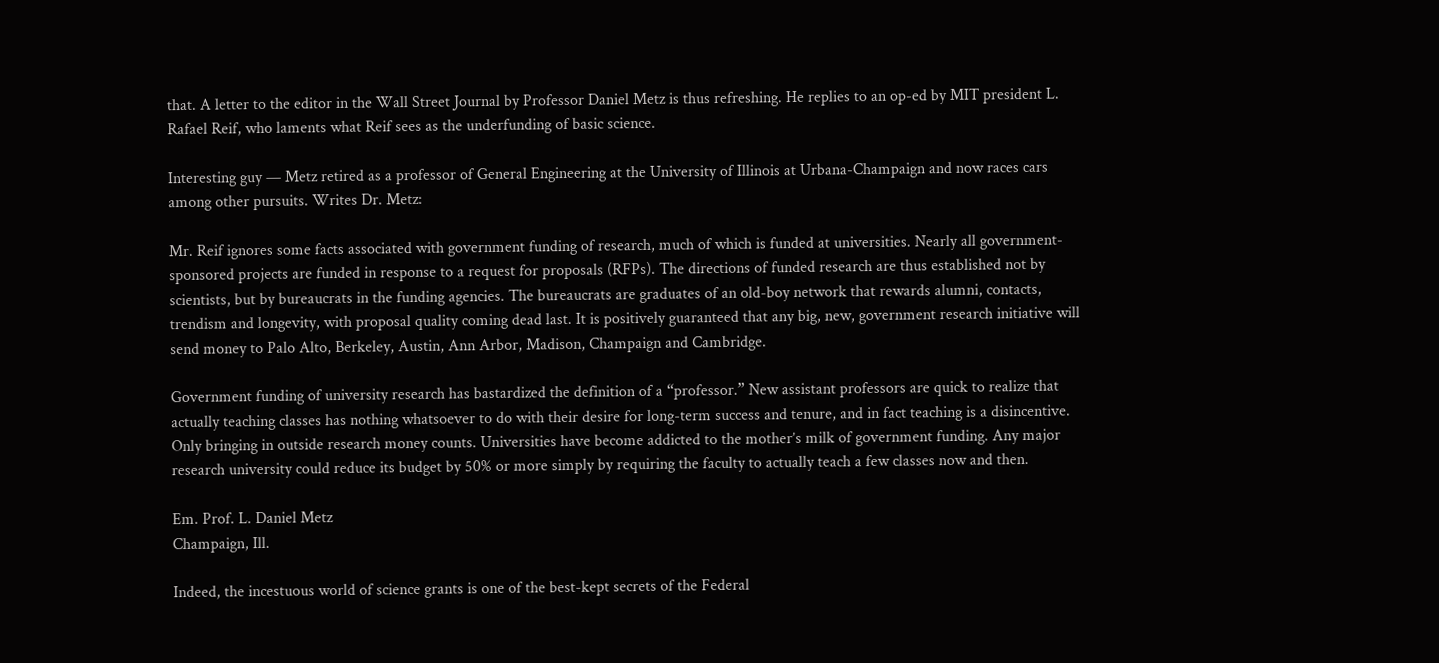that. A letter to the editor in the Wall Street Journal by Professor Daniel Metz is thus refreshing. He replies to an op-ed by MIT president L. Rafael Reif, who laments what Reif sees as the underfunding of basic science.

Interesting guy — Metz retired as a professor of General Engineering at the University of Illinois at Urbana-Champaign and now races cars among other pursuits. Writes Dr. Metz:

Mr. Reif ignores some facts associated with government funding of research, much of which is funded at universities. Nearly all government-sponsored projects are funded in response to a request for proposals (RFPs). The directions of funded research are thus established not by scientists, but by bureaucrats in the funding agencies. The bureaucrats are graduates of an old-boy network that rewards alumni, contacts, trendism and longevity, with proposal quality coming dead last. It is positively guaranteed that any big, new, government research initiative will send money to Palo Alto, Berkeley, Austin, Ann Arbor, Madison, Champaign and Cambridge.

Government funding of university research has bastardized the definition of a “professor.” New assistant professors are quick to realize that actually teaching classes has nothing whatsoever to do with their desire for long-term success and tenure, and in fact teaching is a disincentive. Only bringing in outside research money counts. Universities have become addicted to the mother’s milk of government funding. Any major research university could reduce its budget by 50% or more simply by requiring the faculty to actually teach a few classes now and then.

Em. Prof. L. Daniel Metz
Champaign, Ill.

Indeed, the incestuous world of science grants is one of the best-kept secrets of the Federal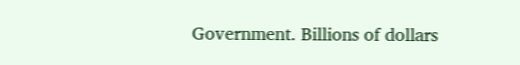Government. Billions of dollars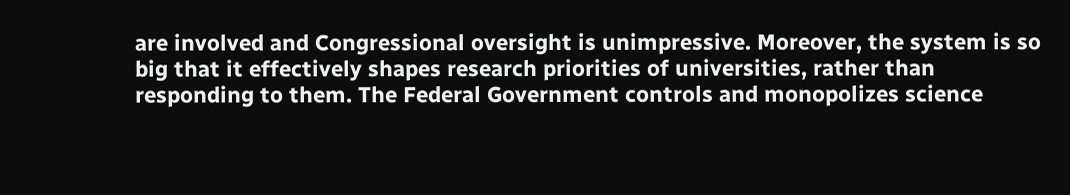are involved and Congressional oversight is unimpressive. Moreover, the system is so big that it effectively shapes research priorities of universities, rather than responding to them. The Federal Government controls and monopolizes science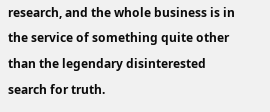research, and the whole business is in the service of something quite other than the legendary disinterested search for truth.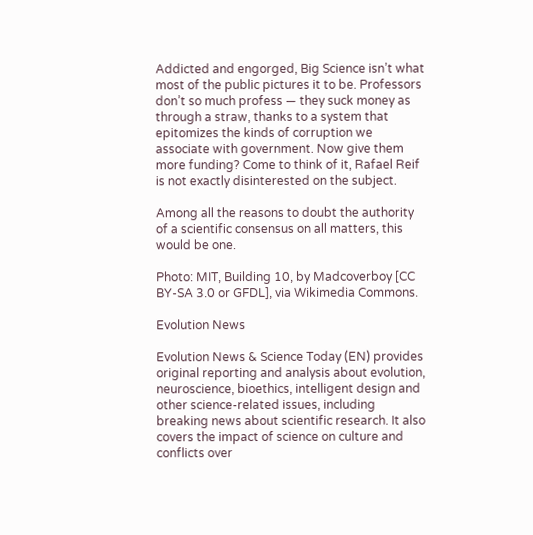Addicted and engorged, Big Science isn’t what most of the public pictures it to be. Professors don’t so much profess — they suck money as through a straw, thanks to a system that epitomizes the kinds of corruption we associate with government. Now give them more funding? Come to think of it, Rafael Reif is not exactly disinterested on the subject.

Among all the reasons to doubt the authority of a scientific consensus on all matters, this would be one.

Photo: MIT, Building 10, by Madcoverboy [CC BY-SA 3.0 or GFDL], via Wikimedia Commons.

Evolution News

Evolution News & Science Today (EN) provides original reporting and analysis about evolution, neuroscience, bioethics, intelligent design and other science-related issues, including breaking news about scientific research. It also covers the impact of science on culture and conflicts over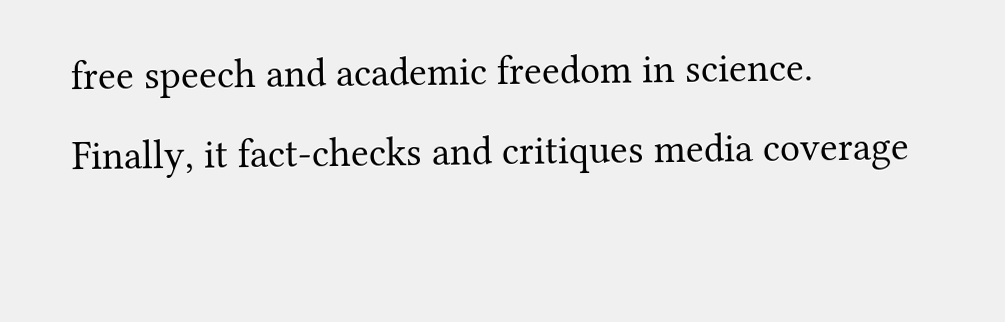free speech and academic freedom in science. Finally, it fact-checks and critiques media coverage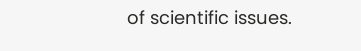of scientific issues.